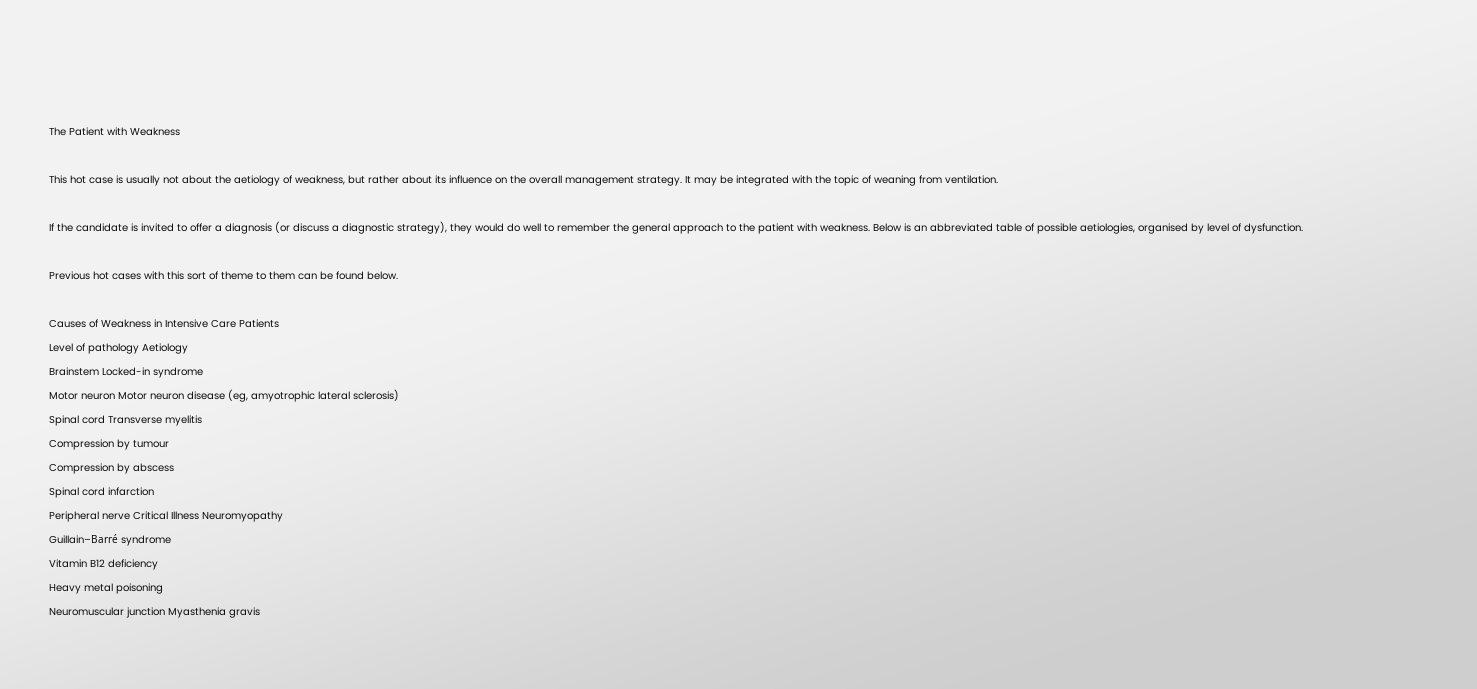The Patient with Weakness

This hot case is usually not about the aetiology of weakness, but rather about its influence on the overall management strategy. It may be integrated with the topic of weaning from ventilation.

If the candidate is invited to offer a diagnosis (or discuss a diagnostic strategy), they would do well to remember the general approach to the patient with weakness. Below is an abbreviated table of possible aetiologies, organised by level of dysfunction.

Previous hot cases with this sort of theme to them can be found below.

Causes of Weakness in Intensive Care Patients
Level of pathology Aetiology
Brainstem Locked-in syndrome
Motor neuron Motor neuron disease (eg, amyotrophic lateral sclerosis)
Spinal cord Transverse myelitis
Compression by tumour
Compression by abscess
Spinal cord infarction
Peripheral nerve Critical Illness Neuromyopathy
Guillain–Barré syndrome
Vitamin B12 deficiency
Heavy metal poisoning
Neuromuscular junction Myasthenia gravis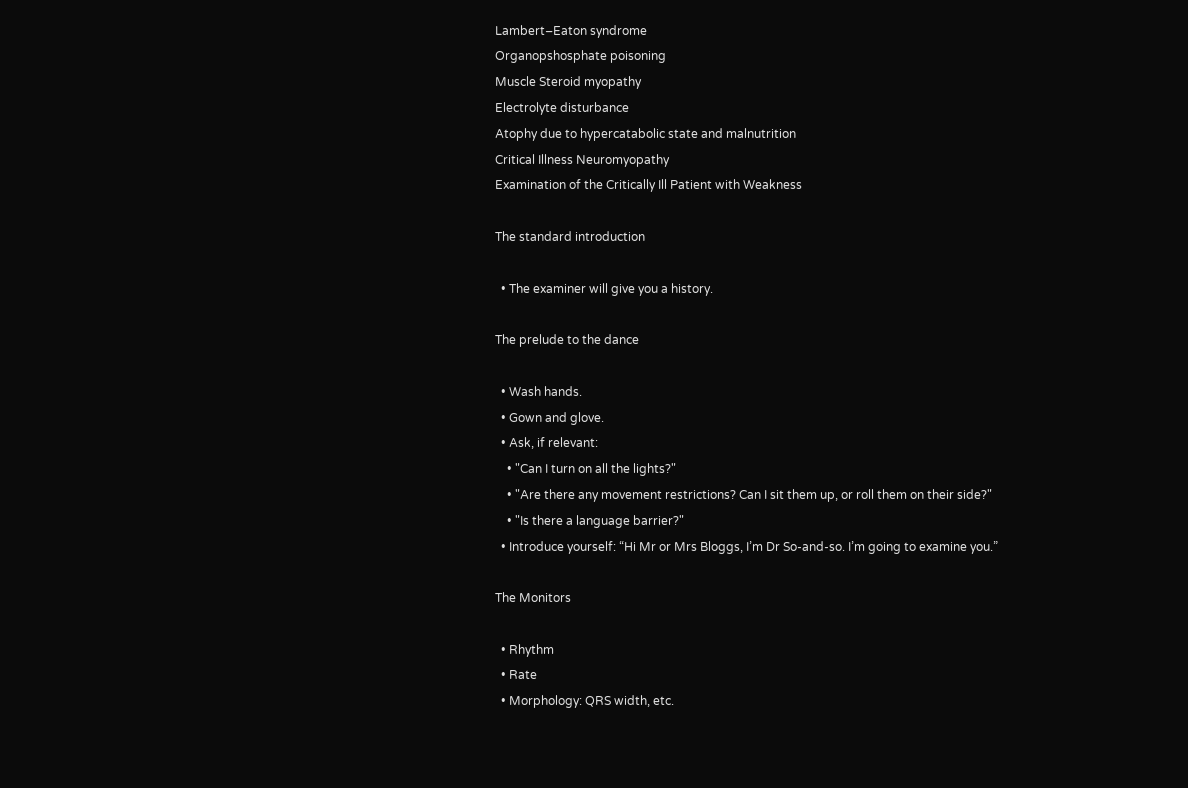Lambert–Eaton syndrome
Organopshosphate poisoning
Muscle Steroid myopathy
Electrolyte disturbance
Atophy due to hypercatabolic state and malnutrition
Critical Illness Neuromyopathy
Examination of the Critically Ill Patient with Weakness

The standard introduction

  • The examiner will give you a history.

The prelude to the dance

  • Wash hands.
  • Gown and glove.
  • Ask, if relevant:
    • "Can I turn on all the lights?"
    • "Are there any movement restrictions? Can I sit them up, or roll them on their side?"
    • "Is there a language barrier?"
  • Introduce yourself: “Hi Mr or Mrs Bloggs, I’m Dr So-and-so. I’m going to examine you.”

The Monitors

  • Rhythm
  • Rate
  • Morphology: QRS width, etc.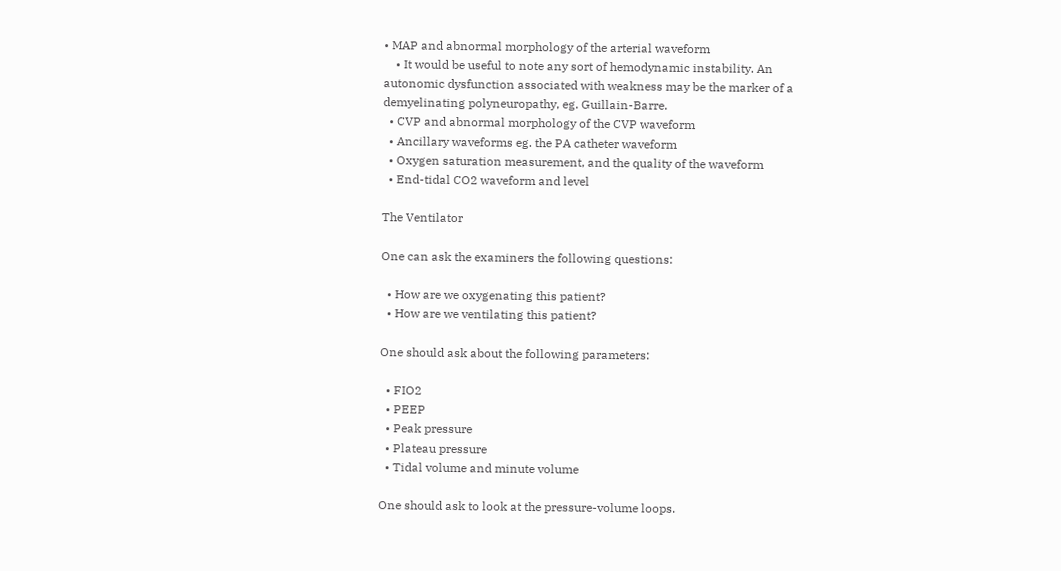• MAP and abnormal morphology of the arterial waveform
    • It would be useful to note any sort of hemodynamic instability. An autonomic dysfunction associated with weakness may be the marker of a demyelinating polyneuropathy, eg. Guillain-Barre.
  • CVP and abnormal morphology of the CVP waveform
  • Ancillary waveforms eg. the PA catheter waveform
  • Oxygen saturation measurement, and the quality of the waveform
  • End-tidal CO2 waveform and level

The Ventilator

One can ask the examiners the following questions:

  • How are we oxygenating this patient?
  • How are we ventilating this patient?

One should ask about the following parameters:

  • FIO2
  • PEEP
  • Peak pressure
  • Plateau pressure
  • Tidal volume and minute volume

One should ask to look at the pressure-volume loops.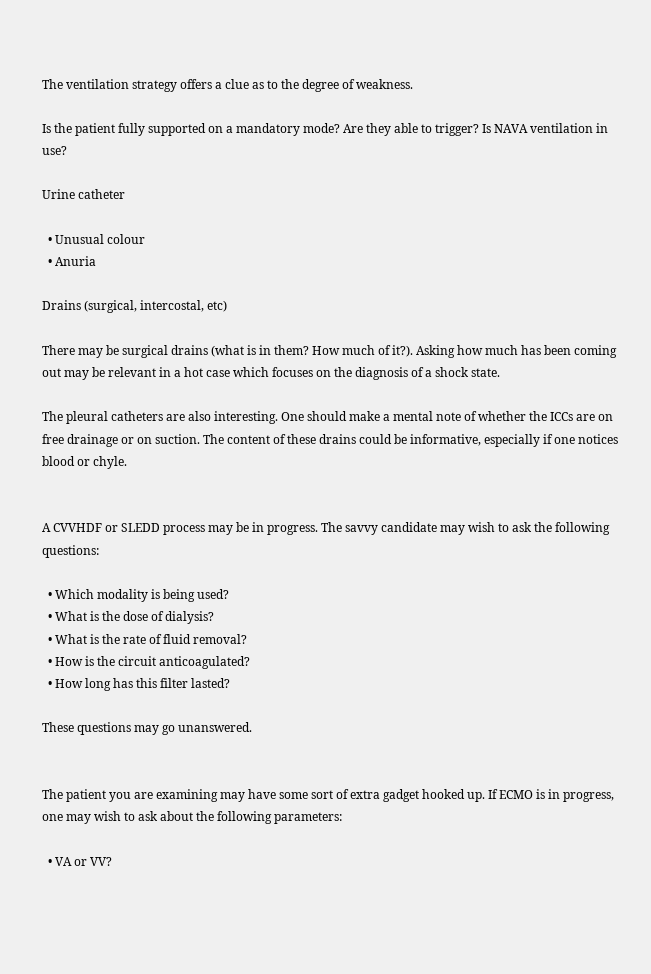The ventilation strategy offers a clue as to the degree of weakness.

Is the patient fully supported on a mandatory mode? Are they able to trigger? Is NAVA ventilation in use?

Urine catheter

  • Unusual colour
  • Anuria

Drains (surgical, intercostal, etc)

There may be surgical drains (what is in them? How much of it?). Asking how much has been coming out may be relevant in a hot case which focuses on the diagnosis of a shock state.

The pleural catheters are also interesting. One should make a mental note of whether the ICCs are on free drainage or on suction. The content of these drains could be informative, especially if one notices blood or chyle.


A CVVHDF or SLEDD process may be in progress. The savvy candidate may wish to ask the following questions:

  • Which modality is being used?
  • What is the dose of dialysis?
  • What is the rate of fluid removal?
  • How is the circuit anticoagulated?
  • How long has this filter lasted?

These questions may go unanswered.


The patient you are examining may have some sort of extra gadget hooked up. If ECMO is in progress, one may wish to ask about the following parameters:

  • VA or VV?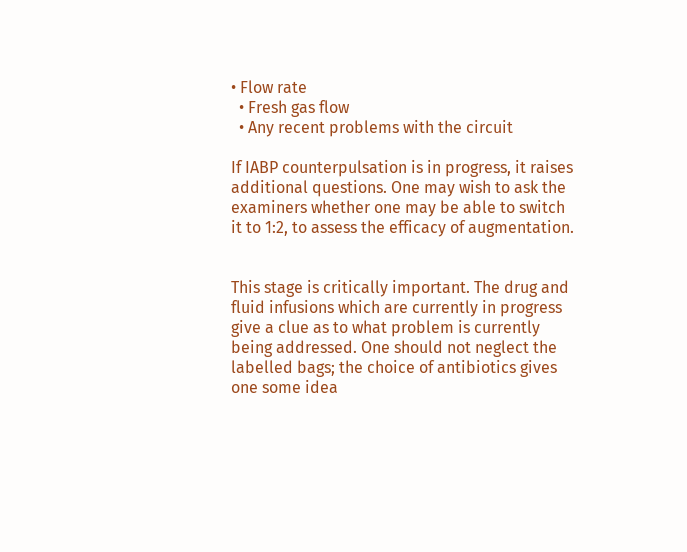• Flow rate
  • Fresh gas flow
  • Any recent problems with the circuit

If IABP counterpulsation is in progress, it raises additional questions. One may wish to ask the examiners whether one may be able to switch it to 1:2, to assess the efficacy of augmentation.


This stage is critically important. The drug and fluid infusions which are currently in progress give a clue as to what problem is currently being addressed. One should not neglect the labelled bags; the choice of antibiotics gives one some idea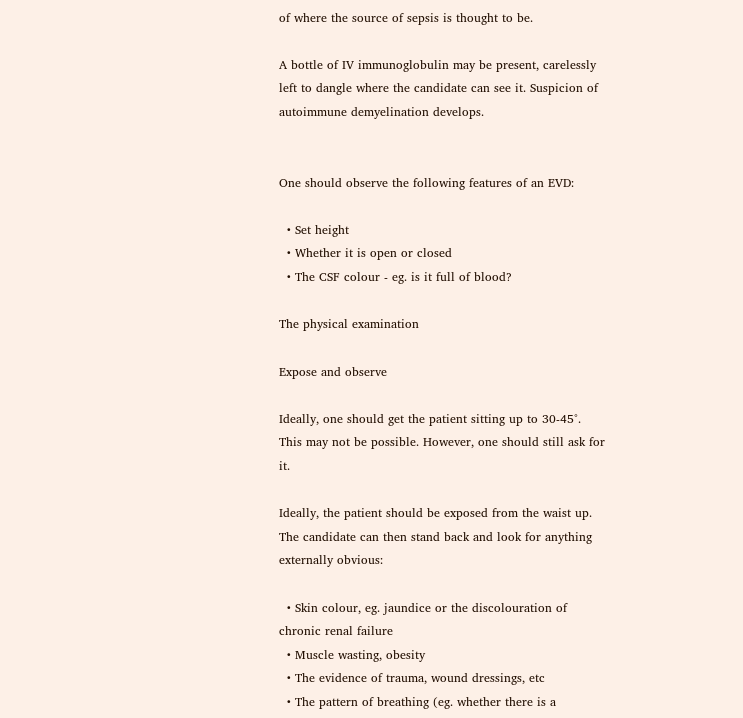of where the source of sepsis is thought to be.

A bottle of IV immunoglobulin may be present, carelessly left to dangle where the candidate can see it. Suspicion of autoimmune demyelination develops.


One should observe the following features of an EVD:

  • Set height
  • Whether it is open or closed
  • The CSF colour - eg. is it full of blood?

The physical examination

Expose and observe

Ideally, one should get the patient sitting up to 30-45°. This may not be possible. However, one should still ask for it.

Ideally, the patient should be exposed from the waist up. The candidate can then stand back and look for anything externally obvious:

  • Skin colour, eg. jaundice or the discolouration of chronic renal failure
  • Muscle wasting, obesity
  • The evidence of trauma, wound dressings, etc
  • The pattern of breathing (eg. whether there is a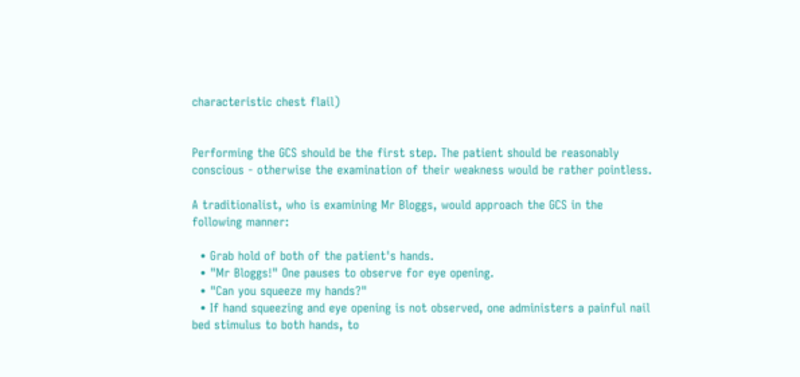characteristic chest flail)


Performing the GCS should be the first step. The patient should be reasonably conscious - otherwise the examination of their weakness would be rather pointless.

A traditionalist, who is examining Mr Bloggs, would approach the GCS in the following manner:

  • Grab hold of both of the patient's hands.
  • "Mr Bloggs!" One pauses to observe for eye opening.
  • "Can you squeeze my hands?"
  • If hand squeezing and eye opening is not observed, one administers a painful nail bed stimulus to both hands, to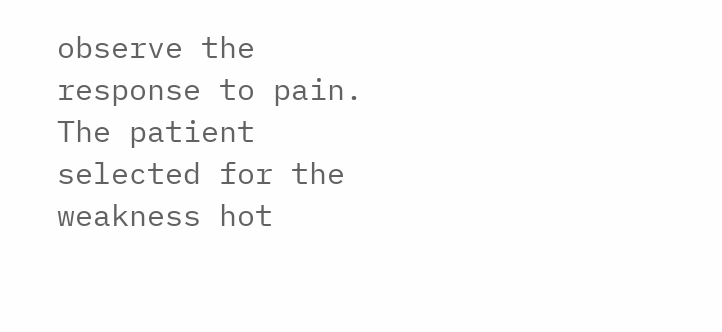observe the response to pain. The patient selected for the weakness hot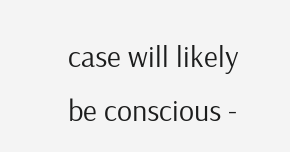case will likely be conscious -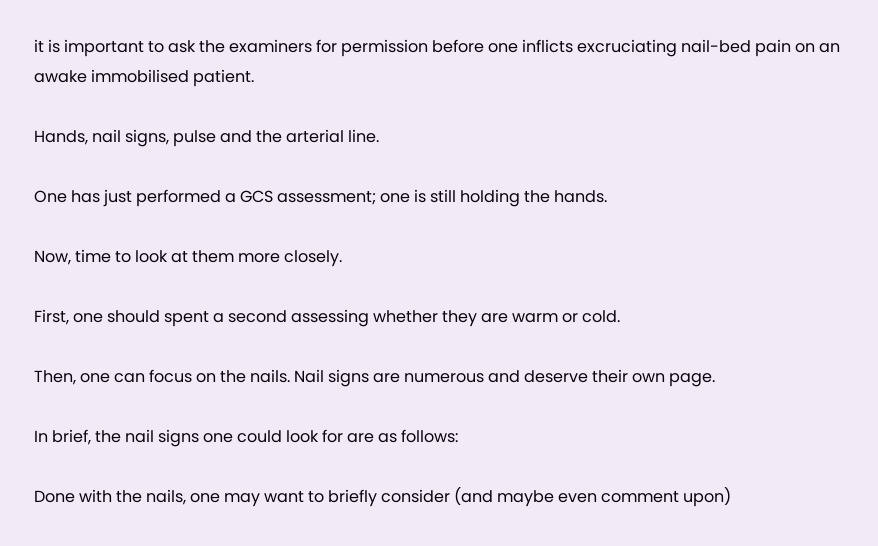it is important to ask the examiners for permission before one inflicts excruciating nail-bed pain on an awake immobilised patient.

Hands, nail signs, pulse and the arterial line.

One has just performed a GCS assessment; one is still holding the hands.

Now, time to look at them more closely.

First, one should spent a second assessing whether they are warm or cold.

Then, one can focus on the nails. Nail signs are numerous and deserve their own page.

In brief, the nail signs one could look for are as follows:

Done with the nails, one may want to briefly consider (and maybe even comment upon)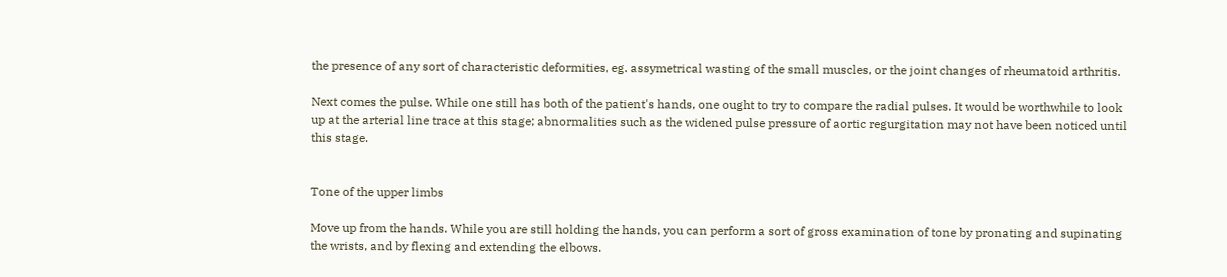the presence of any sort of characteristic deformities, eg. assymetrical wasting of the small muscles, or the joint changes of rheumatoid arthritis.

Next comes the pulse. While one still has both of the patient's hands, one ought to try to compare the radial pulses. It would be worthwhile to look up at the arterial line trace at this stage; abnormalities such as the widened pulse pressure of aortic regurgitation may not have been noticed until this stage.


Tone of the upper limbs

Move up from the hands. While you are still holding the hands, you can perform a sort of gross examination of tone by pronating and supinating the wrists, and by flexing and extending the elbows.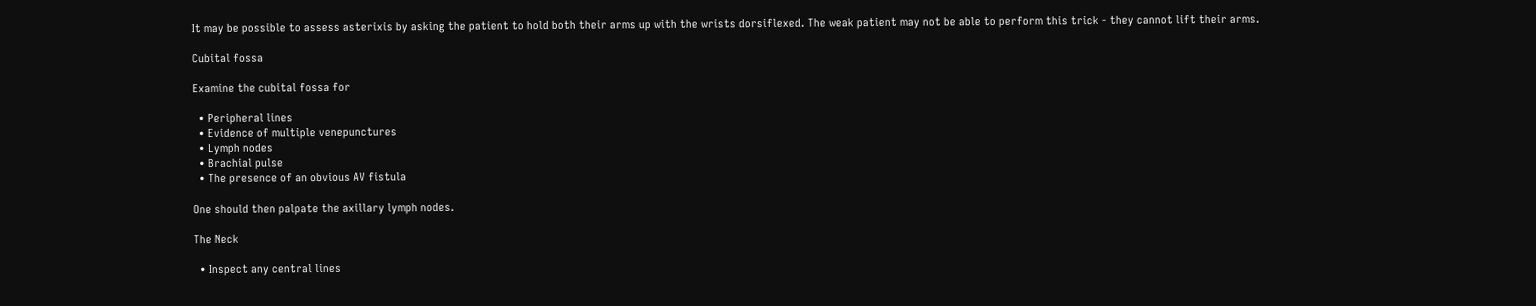It may be possible to assess asterixis by asking the patient to hold both their arms up with the wrists dorsiflexed. The weak patient may not be able to perform this trick - they cannot lift their arms.

Cubital fossa

Examine the cubital fossa for

  • Peripheral lines
  • Evidence of multiple venepunctures
  • Lymph nodes
  • Brachial pulse
  • The presence of an obvious AV fistula

One should then palpate the axillary lymph nodes.

The Neck

  • Inspect any central lines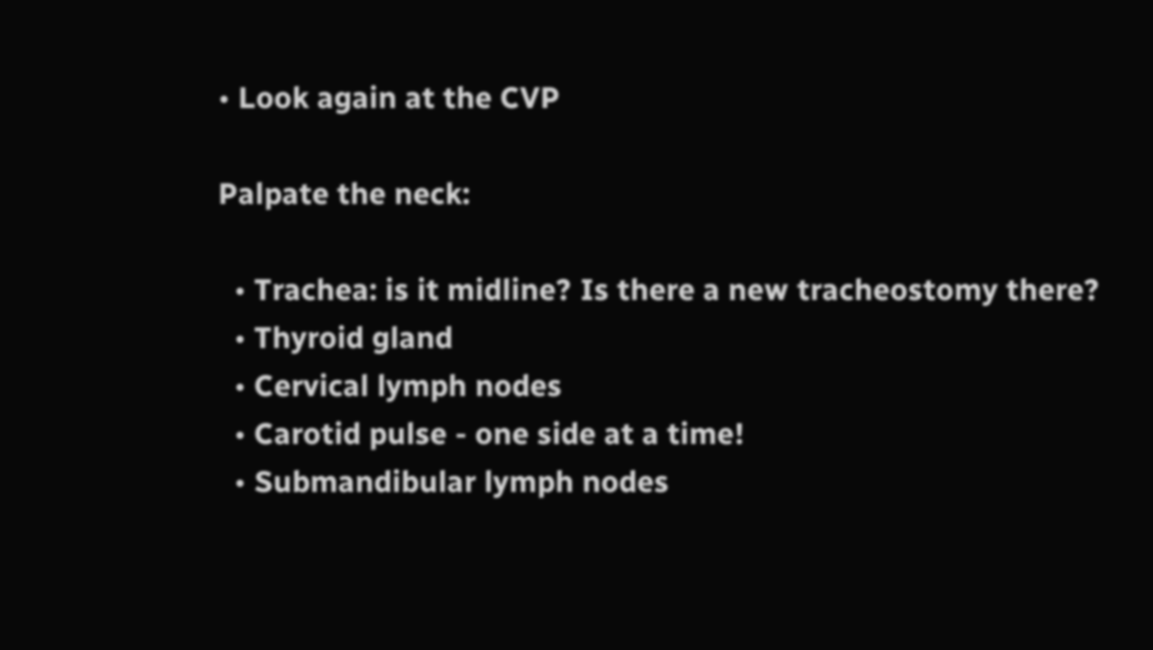• Look again at the CVP

Palpate the neck:

  • Trachea: is it midline? Is there a new tracheostomy there?
  • Thyroid gland
  • Cervical lymph nodes
  • Carotid pulse - one side at a time!
  • Submandibular lymph nodes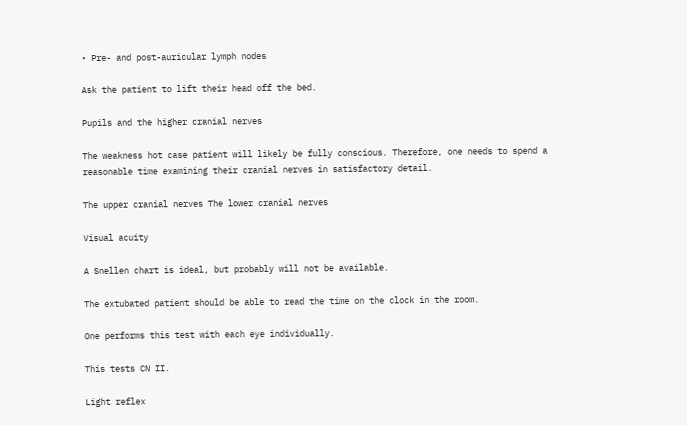• Pre- and post-auricular lymph nodes

Ask the patient to lift their head off the bed.

Pupils and the higher cranial nerves

The weakness hot case patient will likely be fully conscious. Therefore, one needs to spend a reasonable time examining their cranial nerves in satisfactory detail.

The upper cranial nerves The lower cranial nerves

Visual acuity

A Snellen chart is ideal, but probably will not be available.

The extubated patient should be able to read the time on the clock in the room.

One performs this test with each eye individually.

This tests CN II.

Light reflex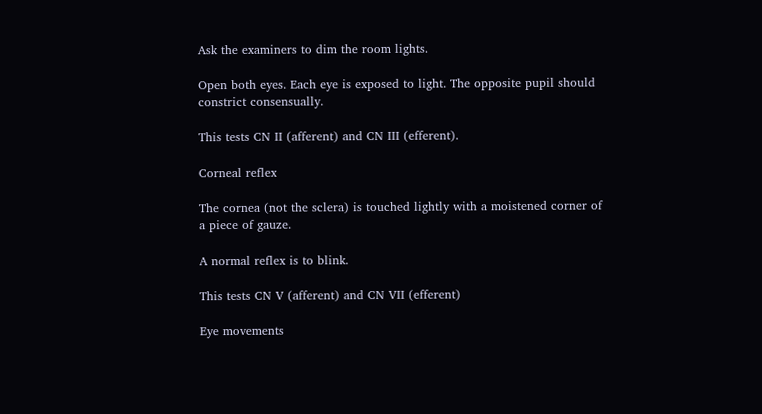Ask the examiners to dim the room lights.

Open both eyes. Each eye is exposed to light. The opposite pupil should constrict consensually.

This tests CN II (afferent) and CN III (efferent).

Corneal reflex

The cornea (not the sclera) is touched lightly with a moistened corner of a piece of gauze.

A normal reflex is to blink.

This tests CN V (afferent) and CN VII (efferent)

Eye movements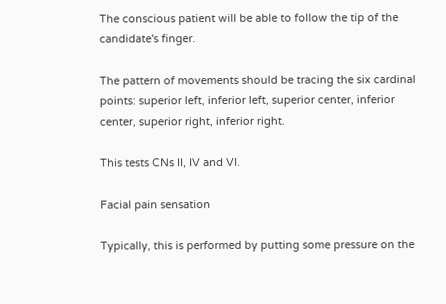The conscious patient will be able to follow the tip of the candidate's finger.

The pattern of movements should be tracing the six cardinal points: superior left, inferior left, superior center, inferior center, superior right, inferior right.

This tests CNs II, IV and VI.

Facial pain sensation

Typically, this is performed by putting some pressure on the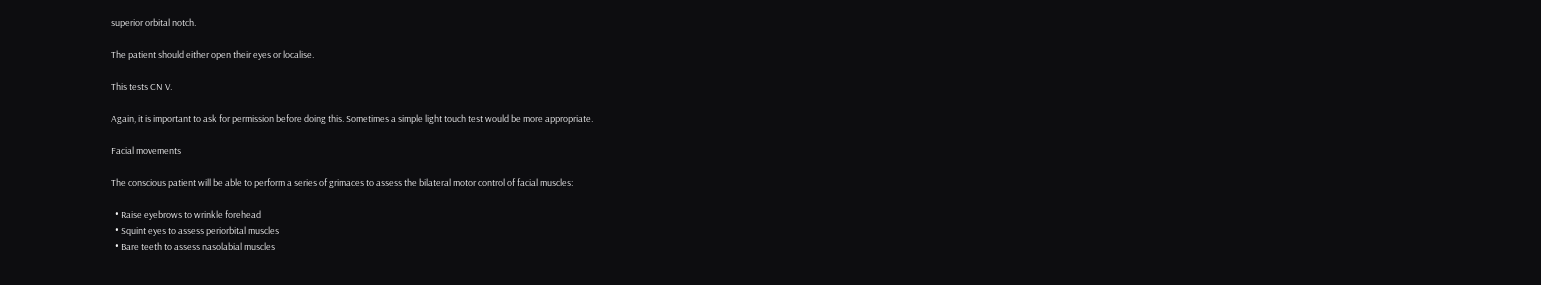superior orbital notch.

The patient should either open their eyes or localise.

This tests CN V.

Again, it is important to ask for permission before doing this. Sometimes a simple light touch test would be more appropriate.

Facial movements

The conscious patient will be able to perform a series of grimaces to assess the bilateral motor control of facial muscles:

  • Raise eyebrows to wrinkle forehead
  • Squint eyes to assess periorbital muscles
  • Bare teeth to assess nasolabial muscles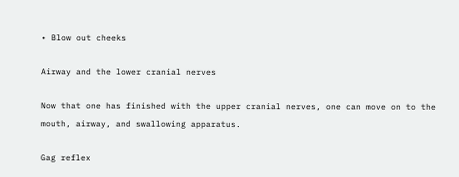• Blow out cheeks

Airway and the lower cranial nerves

Now that one has finished with the upper cranial nerves, one can move on to the mouth, airway, and swallowing apparatus.

Gag reflex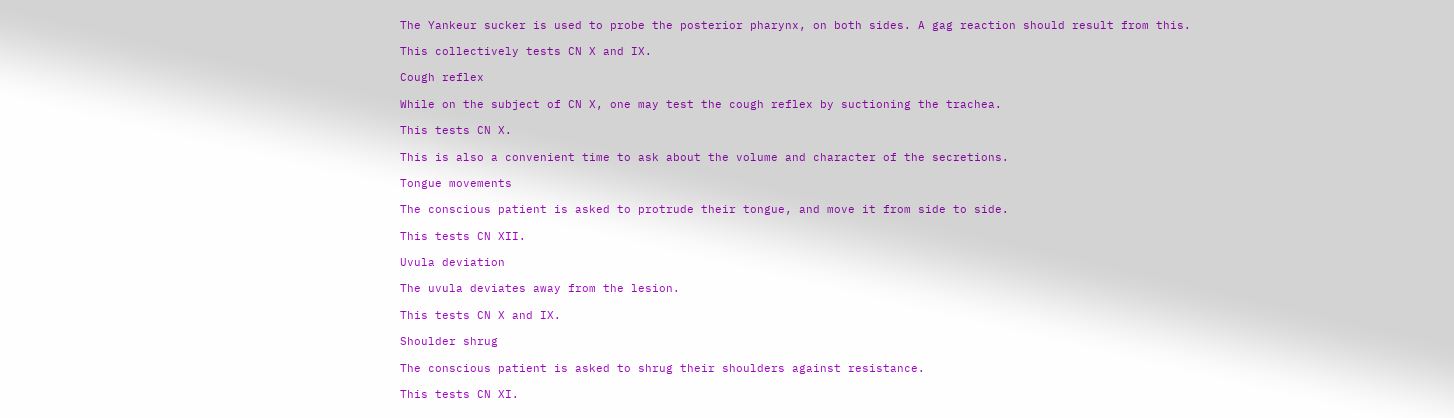The Yankeur sucker is used to probe the posterior pharynx, on both sides. A gag reaction should result from this.

This collectively tests CN X and IX.

Cough reflex

While on the subject of CN X, one may test the cough reflex by suctioning the trachea.

This tests CN X.

This is also a convenient time to ask about the volume and character of the secretions.

Tongue movements

The conscious patient is asked to protrude their tongue, and move it from side to side.

This tests CN XII.

Uvula deviation

The uvula deviates away from the lesion.

This tests CN X and IX.

Shoulder shrug

The conscious patient is asked to shrug their shoulders against resistance.

This tests CN XI.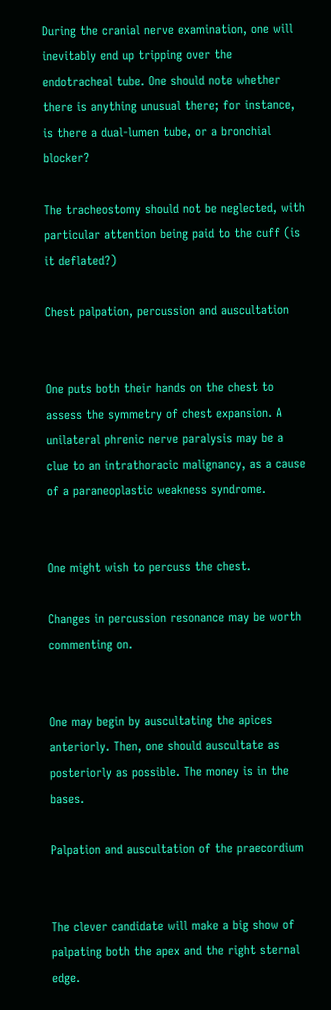During the cranial nerve examination, one will inevitably end up tripping over the endotracheal tube. One should note whether there is anything unusual there; for instance, is there a dual-lumen tube, or a bronchial blocker?

The tracheostomy should not be neglected, with particular attention being paid to the cuff (is it deflated?)

Chest palpation, percussion and auscultation


One puts both their hands on the chest to assess the symmetry of chest expansion. A unilateral phrenic nerve paralysis may be a clue to an intrathoracic malignancy, as a cause of a paraneoplastic weakness syndrome.


One might wish to percuss the chest.

Changes in percussion resonance may be worth commenting on.


One may begin by auscultating the apices anteriorly. Then, one should auscultate as posteriorly as possible. The money is in the bases.

Palpation and auscultation of the praecordium


The clever candidate will make a big show of palpating both the apex and the right sternal edge.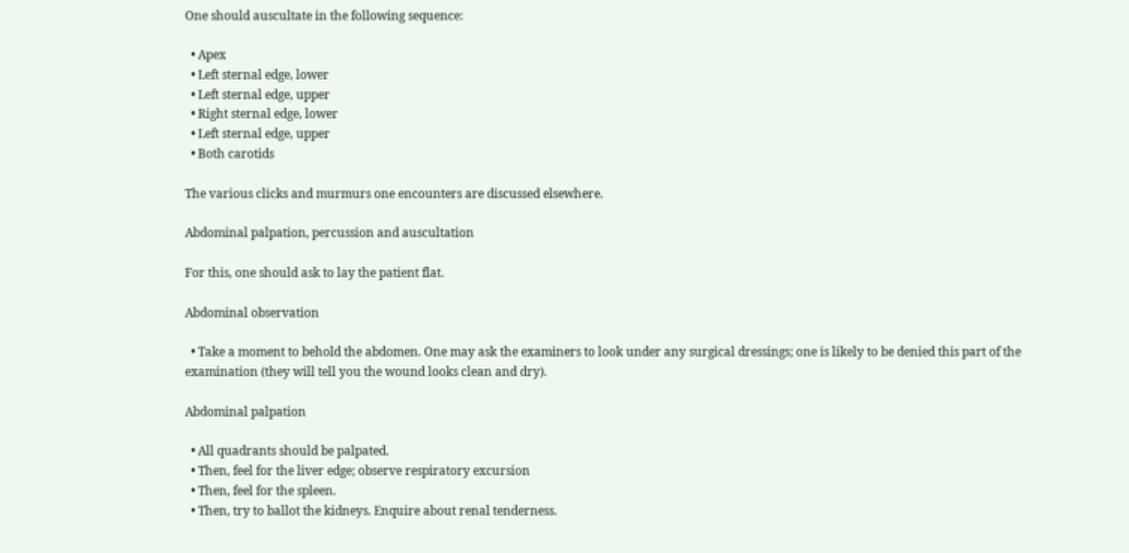One should auscultate in the following sequence:

  • Apex
  • Left sternal edge, lower
  • Left sternal edge, upper
  • Right sternal edge, lower
  • Left sternal edge, upper
  • Both carotids

The various clicks and murmurs one encounters are discussed elsewhere.

Abdominal palpation, percussion and auscultation

For this, one should ask to lay the patient flat.

Abdominal observation

  • Take a moment to behold the abdomen. One may ask the examiners to look under any surgical dressings; one is likely to be denied this part of the examination (they will tell you the wound looks clean and dry).

Abdominal palpation

  • All quadrants should be palpated.
  • Then, feel for the liver edge; observe respiratory excursion
  • Then, feel for the spleen.
  • Then, try to ballot the kidneys. Enquire about renal tenderness.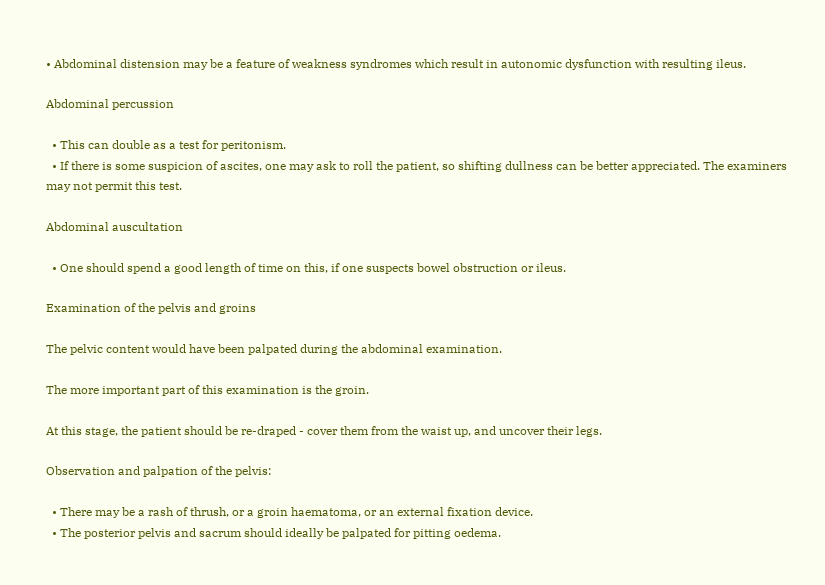• Abdominal distension may be a feature of weakness syndromes which result in autonomic dysfunction with resulting ileus.

Abdominal percussion

  • This can double as a test for peritonism.
  • If there is some suspicion of ascites, one may ask to roll the patient, so shifting dullness can be better appreciated. The examiners may not permit this test.

Abdominal auscultation

  • One should spend a good length of time on this, if one suspects bowel obstruction or ileus.

Examination of the pelvis and groins

The pelvic content would have been palpated during the abdominal examination.

The more important part of this examination is the groin.

At this stage, the patient should be re-draped - cover them from the waist up, and uncover their legs.

Observation and palpation of the pelvis:

  • There may be a rash of thrush, or a groin haematoma, or an external fixation device.
  • The posterior pelvis and sacrum should ideally be palpated for pitting oedema.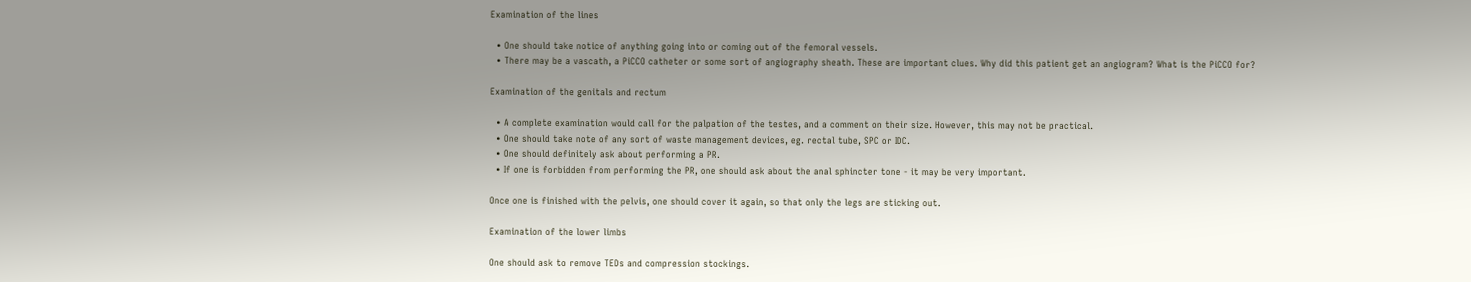Examination of the lines

  • One should take notice of anything going into or coming out of the femoral vessels.
  • There may be a vascath, a PiCCO catheter or some sort of angiography sheath. These are important clues. Why did this patient get an angiogram? What is the PiCCO for?

Examination of the genitals and rectum

  • A complete examination would call for the palpation of the testes, and a comment on their size. However, this may not be practical.
  • One should take note of any sort of waste management devices, eg. rectal tube, SPC or IDC.
  • One should definitely ask about performing a PR.
  • If one is forbidden from performing the PR, one should ask about the anal sphincter tone - it may be very important.

Once one is finished with the pelvis, one should cover it again, so that only the legs are sticking out.

Examination of the lower limbs

One should ask to remove TEDs and compression stockings.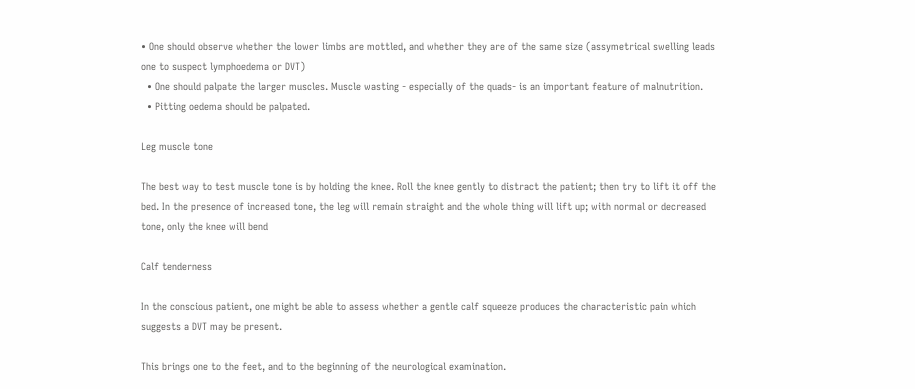• One should observe whether the lower limbs are mottled, and whether they are of the same size (assymetrical swelling leads one to suspect lymphoedema or DVT)
  • One should palpate the larger muscles. Muscle wasting - especially of the quads- is an important feature of malnutrition.
  • Pitting oedema should be palpated.

Leg muscle tone

The best way to test muscle tone is by holding the knee. Roll the knee gently to distract the patient; then try to lift it off the bed. In the presence of increased tone, the leg will remain straight and the whole thing will lift up; with normal or decreased tone, only the knee will bend

Calf tenderness

In the conscious patient, one might be able to assess whether a gentle calf squeeze produces the characteristic pain which suggests a DVT may be present.

This brings one to the feet, and to the beginning of the neurological examination.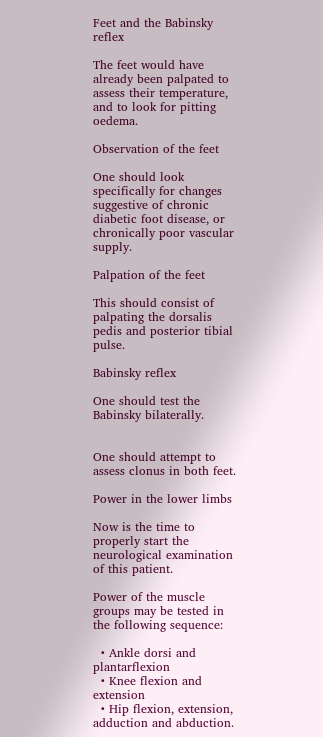Feet and the Babinsky reflex

The feet would have already been palpated to assess their temperature, and to look for pitting oedema.

Observation of the feet

One should look specifically for changes suggestive of chronic diabetic foot disease, or chronically poor vascular supply.

Palpation of the feet

This should consist of palpating the dorsalis pedis and posterior tibial pulse.

Babinsky reflex

One should test the Babinsky bilaterally.


One should attempt to assess clonus in both feet.

Power in the lower limbs

Now is the time to properly start the neurological examination of this patient.

Power of the muscle groups may be tested in the following sequence:

  • Ankle dorsi and plantarflexion
  • Knee flexion and extension
  • Hip flexion, extension, adduction and abduction.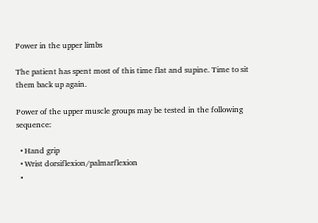Power in the upper limbs

The patient has spent most of this time flat and supine. Time to sit them back up again.

Power of the upper muscle groups may be tested in the following sequence:

  • Hand grip
  • Wrist dorsiflexion/palmarflexion
  •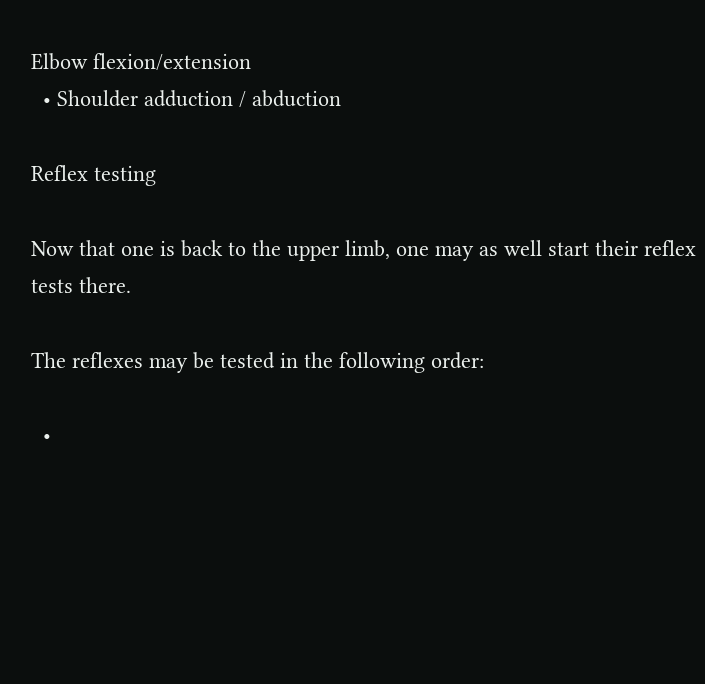Elbow flexion/extension
  • Shoulder adduction / abduction

Reflex testing

Now that one is back to the upper limb, one may as well start their reflex tests there.

The reflexes may be tested in the following order:

  •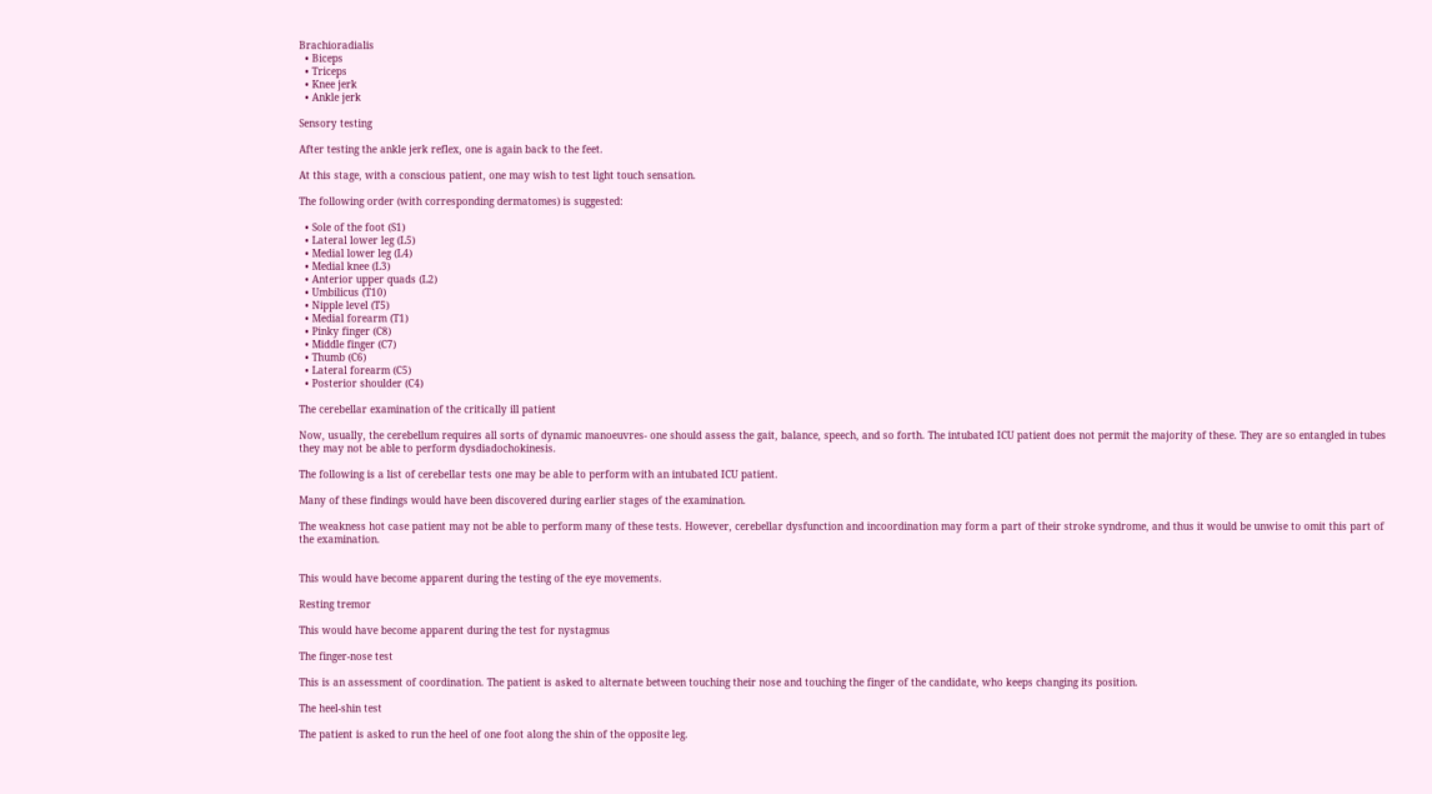Brachioradialis
  • Biceps
  • Triceps
  • Knee jerk
  • Ankle jerk

Sensory testing

After testing the ankle jerk reflex, one is again back to the feet.

At this stage, with a conscious patient, one may wish to test light touch sensation.

The following order (with corresponding dermatomes) is suggested:

  • Sole of the foot (S1)
  • Lateral lower leg (L5)
  • Medial lower leg (L4)
  • Medial knee (L3)
  • Anterior upper quads (L2)
  • Umbilicus (T10)
  • Nipple level (T5)
  • Medial forearm (T1)
  • Pinky finger (C8)
  • Middle finger (C7)
  • Thumb (C6)
  • Lateral forearm (C5)
  • Posterior shoulder (C4)

The cerebellar examination of the critically ill patient

Now, usually, the cerebellum requires all sorts of dynamic manoeuvres- one should assess the gait, balance, speech, and so forth. The intubated ICU patient does not permit the majority of these. They are so entangled in tubes they may not be able to perform dysdiadochokinesis.

The following is a list of cerebellar tests one may be able to perform with an intubated ICU patient.

Many of these findings would have been discovered during earlier stages of the examination.

The weakness hot case patient may not be able to perform many of these tests. However, cerebellar dysfunction and incoordination may form a part of their stroke syndrome, and thus it would be unwise to omit this part of the examination.


This would have become apparent during the testing of the eye movements.

Resting tremor

This would have become apparent during the test for nystagmus

The finger-nose test

This is an assessment of coordination. The patient is asked to alternate between touching their nose and touching the finger of the candidate, who keeps changing its position.

The heel-shin test

The patient is asked to run the heel of one foot along the shin of the opposite leg.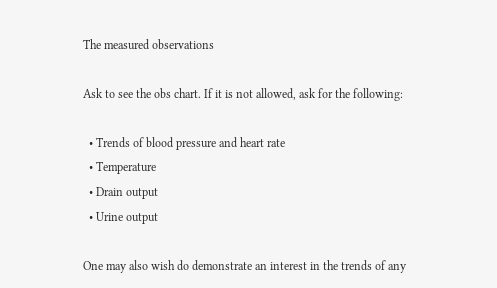The measured observations

Ask to see the obs chart. If it is not allowed, ask for the following:

  • Trends of blood pressure and heart rate
  • Temperature
  • Drain output
  • Urine output

One may also wish do demonstrate an interest in the trends of any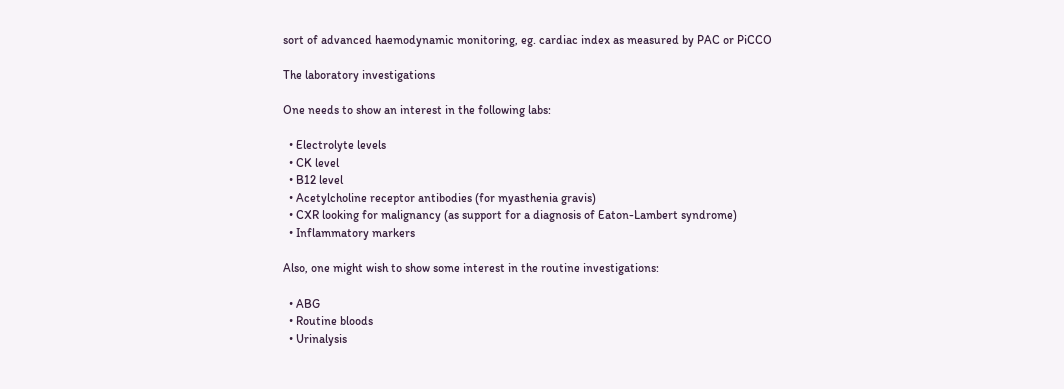sort of advanced haemodynamic monitoring, eg. cardiac index as measured by PAC or PiCCO

The laboratory investigations

One needs to show an interest in the following labs:

  • Electrolyte levels
  • CK level
  • B12 level
  • Acetylcholine receptor antibodies (for myasthenia gravis)
  • CXR looking for malignancy (as support for a diagnosis of Eaton-Lambert syndrome)
  • Inflammatory markers

Also, one might wish to show some interest in the routine investigations:

  • ABG
  • Routine bloods
  • Urinalysis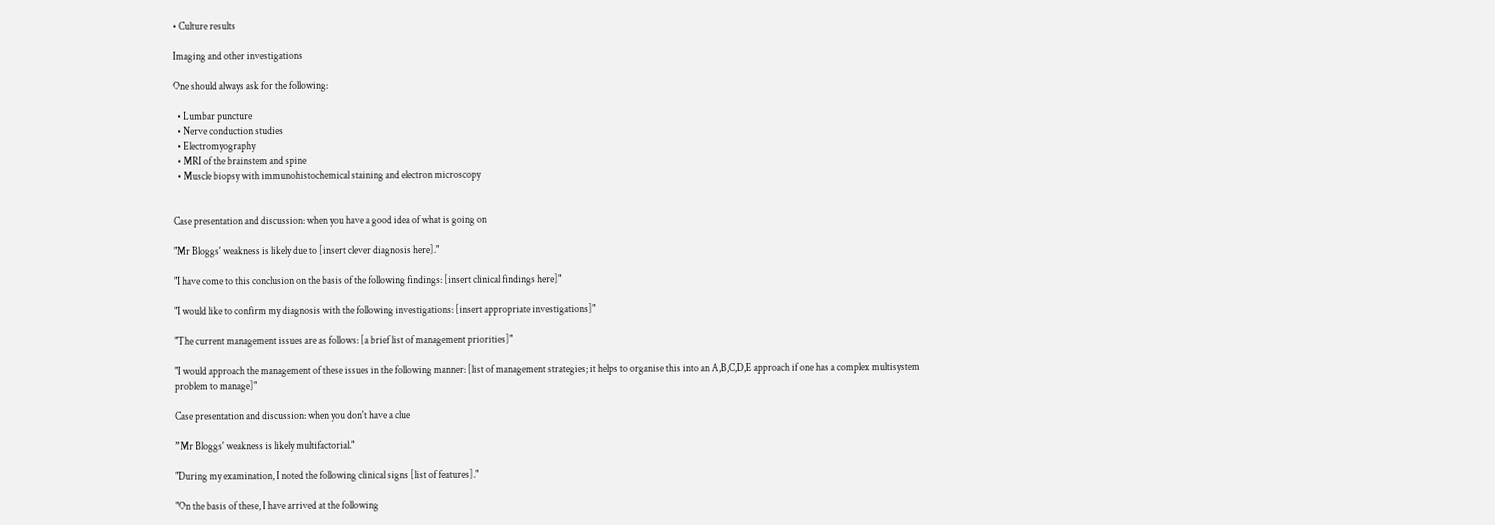• Culture results

Imaging and other investigations

One should always ask for the following:

  • Lumbar puncture
  • Nerve conduction studies
  • Electromyography
  • MRI of the brainstem and spine
  • Muscle biopsy with immunohistochemical staining and electron microscopy


Case presentation and discussion: when you have a good idea of what is going on

"Mr Bloggs' weakness is likely due to [insert clever diagnosis here]."

"I have come to this conclusion on the basis of the following findings: [insert clinical findings here]"

"I would like to confirm my diagnosis with the following investigations: [insert appropriate investigations]"

"The current management issues are as follows: [a brief list of management priorities]"

"I would approach the management of these issues in the following manner: [list of management strategies; it helps to organise this into an A,B,C,D,E approach if one has a complex multisystem problem to manage]"

Case presentation and discussion: when you don't have a clue

”Mr Bloggs' weakness is likely multifactorial."

"During my examination, I noted the following clinical signs [list of features]."

"On the basis of these, I have arrived at the following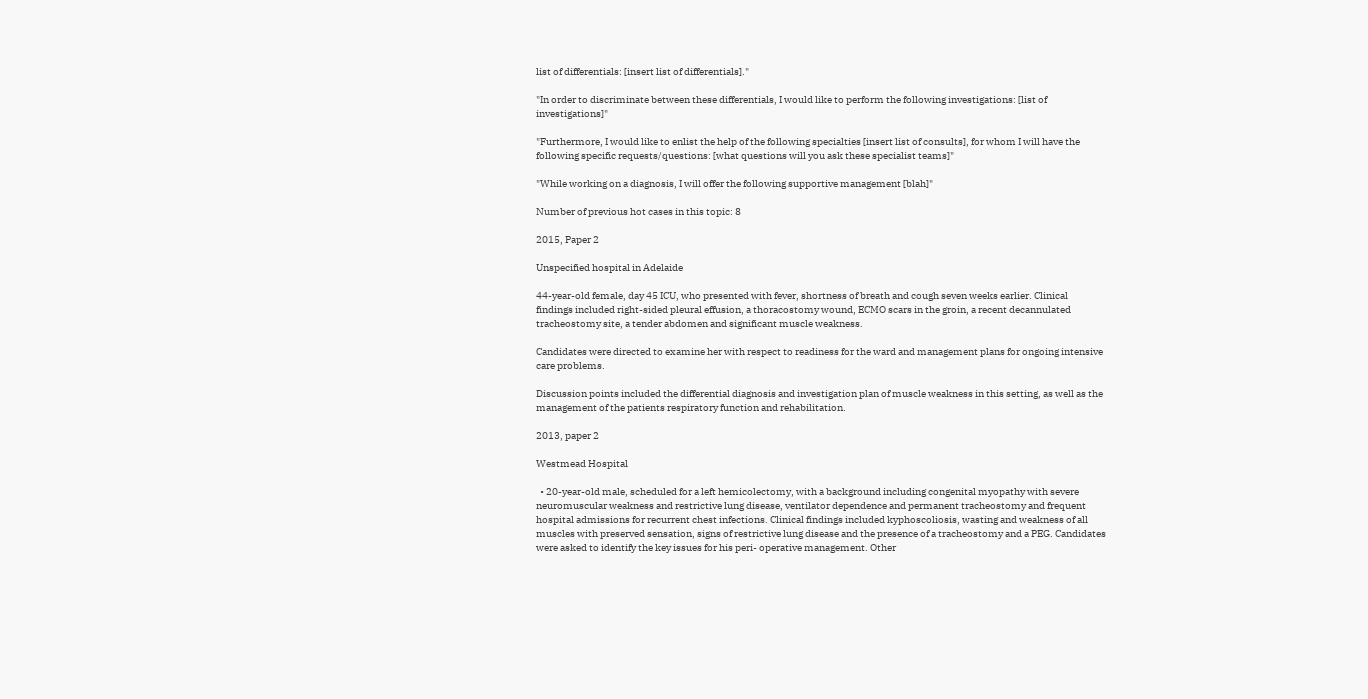list of differentials: [insert list of differentials]."

"In order to discriminate between these differentials, I would like to perform the following investigations: [list of investigations]"

"Furthermore, I would like to enlist the help of the following specialties [insert list of consults], for whom I will have the following specific requests/questions: [what questions will you ask these specialist teams]"

"While working on a diagnosis, I will offer the following supportive management [blah]"

Number of previous hot cases in this topic: 8

2015, Paper 2

Unspecified hospital in Adelaide

44-year-old female, day 45 ICU, who presented with fever, shortness of breath and cough seven weeks earlier. Clinical findings included right-sided pleural effusion, a thoracostomy wound, ECMO scars in the groin, a recent decannulated tracheostomy site, a tender abdomen and significant muscle weakness.

Candidates were directed to examine her with respect to readiness for the ward and management plans for ongoing intensive care problems.

Discussion points included the differential diagnosis and investigation plan of muscle weakness in this setting, as well as the management of the patients respiratory function and rehabilitation.

2013, paper 2

Westmead Hospital

  • 20-year-old male, scheduled for a left hemicolectomy, with a background including congenital myopathy with severe neuromuscular weakness and restrictive lung disease, ventilator dependence and permanent tracheostomy and frequent hospital admissions for recurrent chest infections. Clinical findings included kyphoscoliosis, wasting and weakness of all muscles with preserved sensation, signs of restrictive lung disease and the presence of a tracheostomy and a PEG. Candidates were asked to identify the key issues for his peri- operative management. Other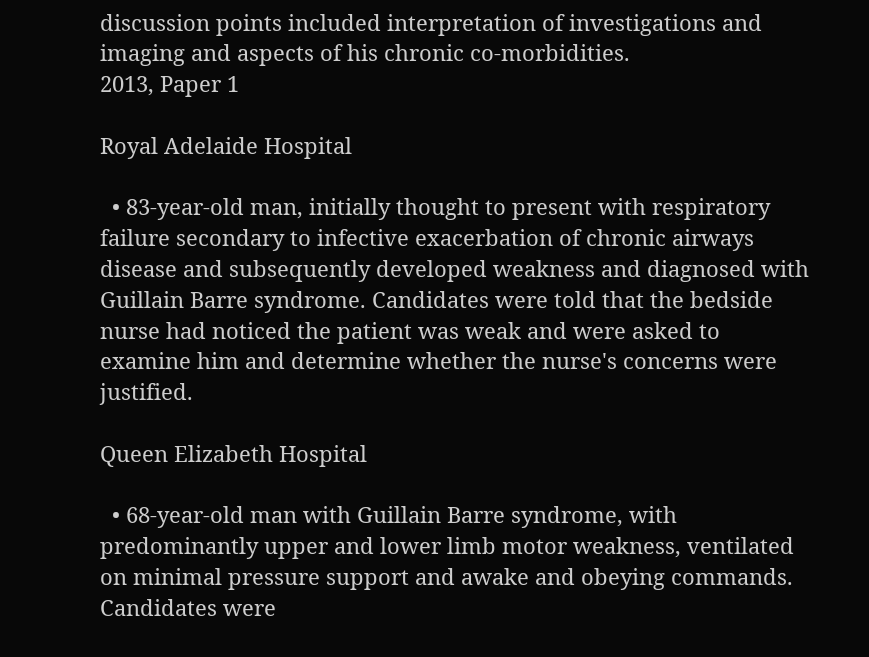discussion points included interpretation of investigations and imaging and aspects of his chronic co-morbidities.
2013, Paper 1

Royal Adelaide Hospital

  • 83-year-old man, initially thought to present with respiratory failure secondary to infective exacerbation of chronic airways disease and subsequently developed weakness and diagnosed with Guillain Barre syndrome. Candidates were told that the bedside nurse had noticed the patient was weak and were asked to examine him and determine whether the nurse's concerns were justified.

Queen Elizabeth Hospital

  • 68-year-old man with Guillain Barre syndrome, with predominantly upper and lower limb motor weakness, ventilated on minimal pressure support and awake and obeying commands. Candidates were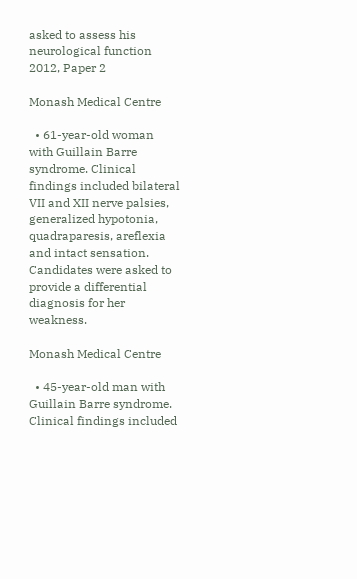asked to assess his neurological function
2012, Paper 2

Monash Medical Centre

  • 61-year-old woman with Guillain Barre syndrome. Clinical findings included bilateral VII and XII nerve palsies, generalized hypotonia, quadraparesis, areflexia and intact sensation. Candidates were asked to provide a differential diagnosis for her weakness.

Monash Medical Centre

  • 45-year-old man with Guillain Barre syndrome. Clinical findings included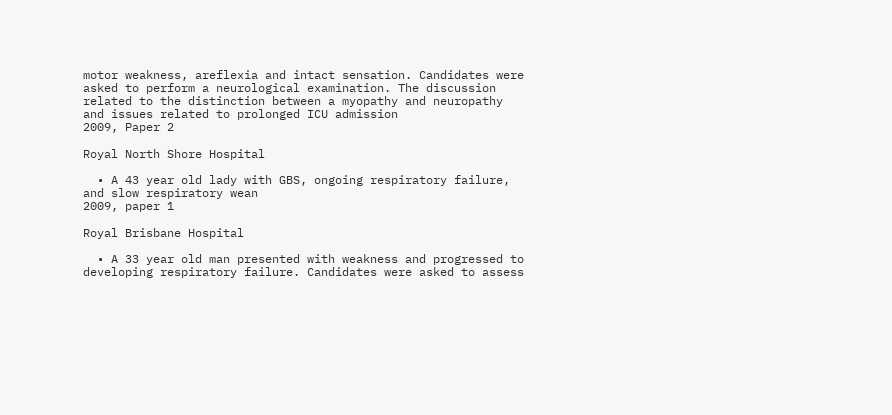motor weakness, areflexia and intact sensation. Candidates were asked to perform a neurological examination. The discussion related to the distinction between a myopathy and neuropathy and issues related to prolonged ICU admission
2009, Paper 2

Royal North Shore Hospital

  • A 43 year old lady with GBS, ongoing respiratory failure, and slow respiratory wean
2009, paper 1

Royal Brisbane Hospital

  • A 33 year old man presented with weakness and progressed to developing respiratory failure. Candidates were asked to assess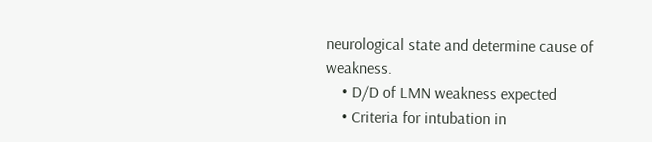neurological state and determine cause of weakness.
    • D/D of LMN weakness expected
    • Criteria for intubation in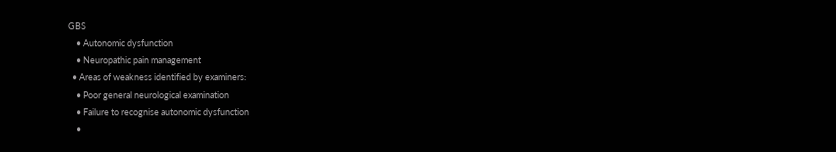GBS
    • Autonomic dysfunction
    • Neuropathic pain management
  • Areas of weakness identified by examiners:
    • Poor general neurological examination
    • Failure to recognise autonomic dysfunction
    •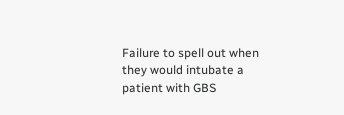Failure to spell out when they would intubate a patient with GBS